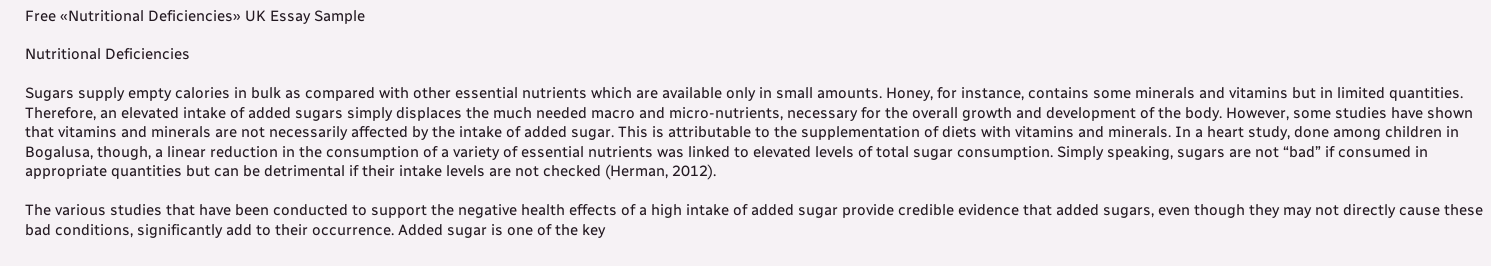Free «Nutritional Deficiencies» UK Essay Sample

Nutritional Deficiencies

Sugars supply empty calories in bulk as compared with other essential nutrients which are available only in small amounts. Honey, for instance, contains some minerals and vitamins but in limited quantities. Therefore, an elevated intake of added sugars simply displaces the much needed macro and micro-nutrients, necessary for the overall growth and development of the body. However, some studies have shown that vitamins and minerals are not necessarily affected by the intake of added sugar. This is attributable to the supplementation of diets with vitamins and minerals. In a heart study, done among children in Bogalusa, though, a linear reduction in the consumption of a variety of essential nutrients was linked to elevated levels of total sugar consumption. Simply speaking, sugars are not “bad” if consumed in appropriate quantities but can be detrimental if their intake levels are not checked (Herman, 2012).

The various studies that have been conducted to support the negative health effects of a high intake of added sugar provide credible evidence that added sugars, even though they may not directly cause these bad conditions, significantly add to their occurrence. Added sugar is one of the key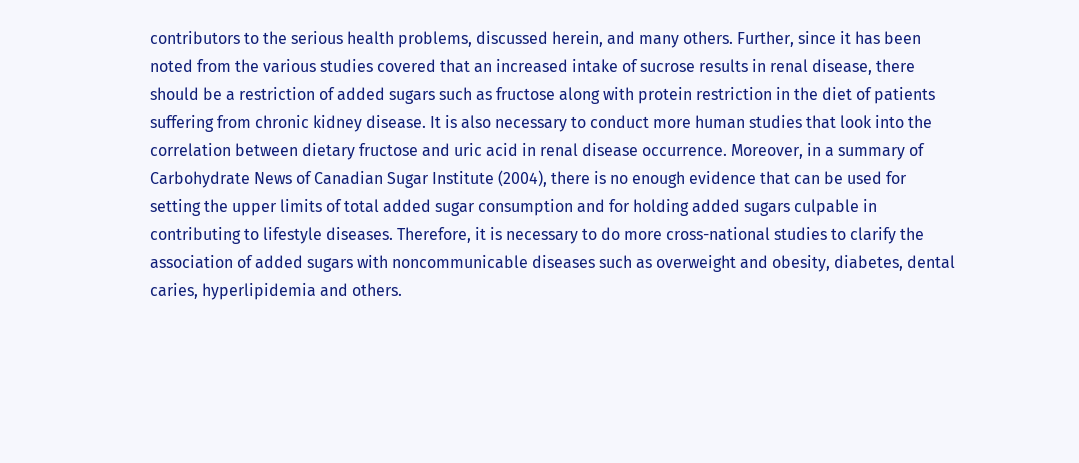contributors to the serious health problems, discussed herein, and many others. Further, since it has been noted from the various studies covered that an increased intake of sucrose results in renal disease, there should be a restriction of added sugars such as fructose along with protein restriction in the diet of patients suffering from chronic kidney disease. It is also necessary to conduct more human studies that look into the correlation between dietary fructose and uric acid in renal disease occurrence. Moreover, in a summary of Carbohydrate News of Canadian Sugar Institute (2004), there is no enough evidence that can be used for setting the upper limits of total added sugar consumption and for holding added sugars culpable in contributing to lifestyle diseases. Therefore, it is necessary to do more cross-national studies to clarify the association of added sugars with noncommunicable diseases such as overweight and obesity, diabetes, dental caries, hyperlipidemia and others.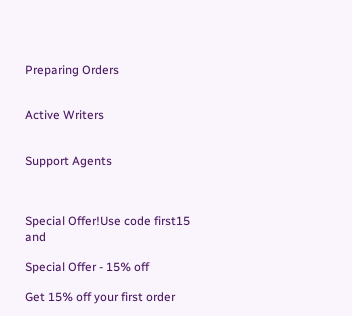Preparing Orders


Active Writers


Support Agents



Special Offer!Use code first15 and

Special Offer - 15% off

Get 15% off your first order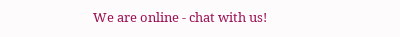We are online - chat with us!